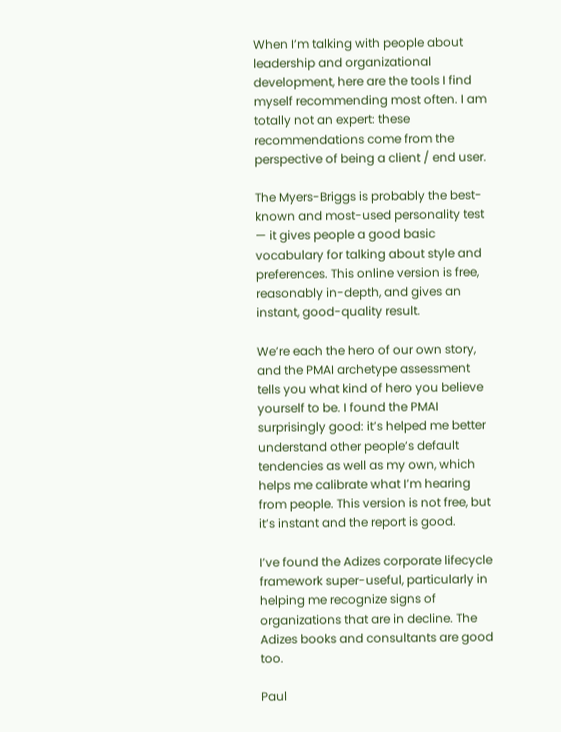When I’m talking with people about leadership and organizational development, here are the tools I find myself recommending most often. I am totally not an expert: these recommendations come from the perspective of being a client / end user.

The Myers-Briggs is probably the best-known and most-used personality test — it gives people a good basic vocabulary for talking about style and preferences. This online version is free, reasonably in-depth, and gives an instant, good-quality result.

We’re each the hero of our own story, and the PMAI archetype assessment tells you what kind of hero you believe yourself to be. I found the PMAI surprisingly good: it’s helped me better understand other people’s default tendencies as well as my own, which helps me calibrate what I’m hearing from people. This version is not free, but it’s instant and the report is good.

I’ve found the Adizes corporate lifecycle framework super-useful, particularly in helping me recognize signs of organizations that are in decline. The Adizes books and consultants are good too.

Paul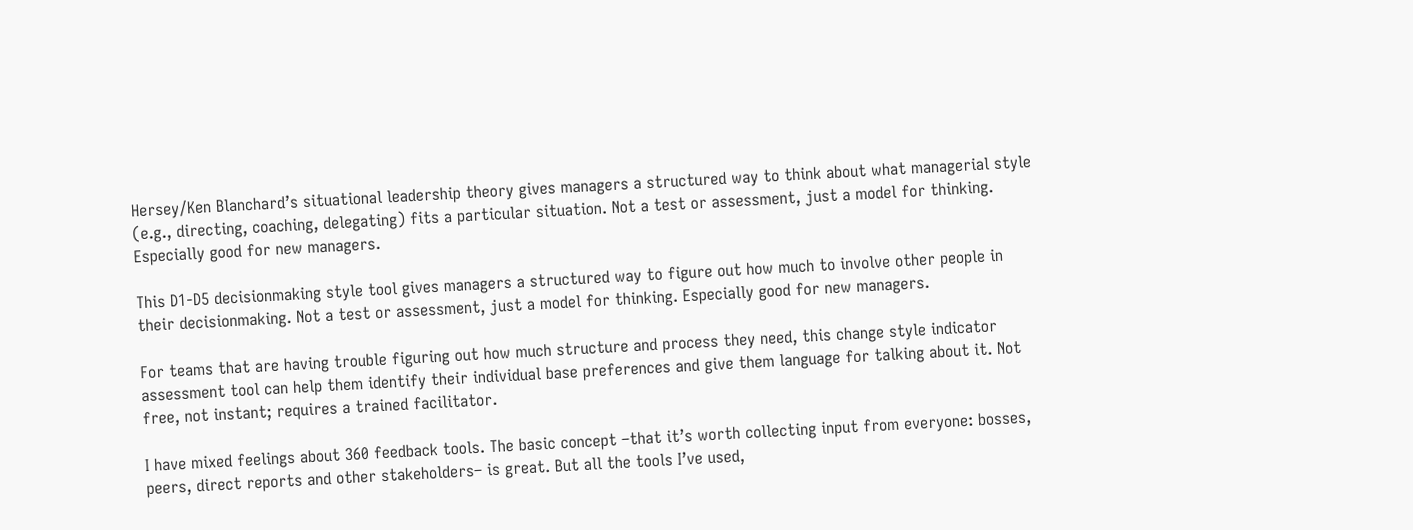Hersey/Ken Blanchard’s situational leadership theory gives managers a structured way to think about what managerial style (e.g., directing, coaching, delegating) fits a particular situation. Not a test or assessment, just a model for thinking. Especially good for new managers.

This D1-D5 decisionmaking style tool gives managers a structured way to figure out how much to involve other people in their decisionmaking. Not a test or assessment, just a model for thinking. Especially good for new managers.

For teams that are having trouble figuring out how much structure and process they need, this change style indicator assessment tool can help them identify their individual base preferences and give them language for talking about it. Not free, not instant; requires a trained facilitator.

I have mixed feelings about 360 feedback tools. The basic concept –that it’s worth collecting input from everyone: bosses, peers, direct reports and other stakeholders– is great. But all the tools I’ve used,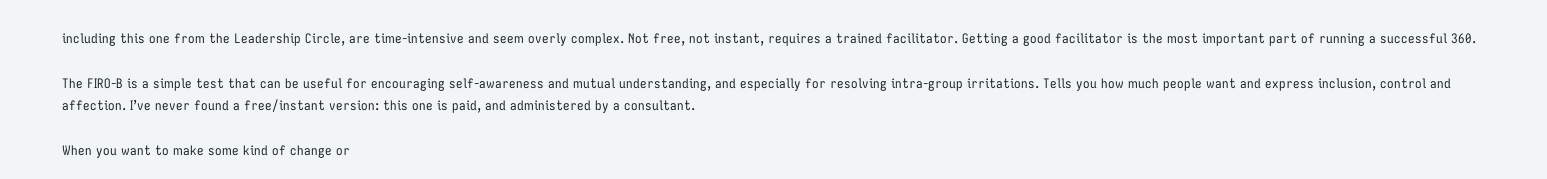including this one from the Leadership Circle, are time-intensive and seem overly complex. Not free, not instant, requires a trained facilitator. Getting a good facilitator is the most important part of running a successful 360.

The FIRO-B is a simple test that can be useful for encouraging self-awareness and mutual understanding, and especially for resolving intra-group irritations. Tells you how much people want and express inclusion, control and affection. I’ve never found a free/instant version: this one is paid, and administered by a consultant.

When you want to make some kind of change or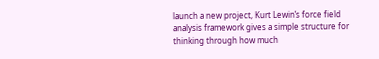launch a new project, Kurt Lewin’s force field analysis framework gives a simple structure for thinking through how much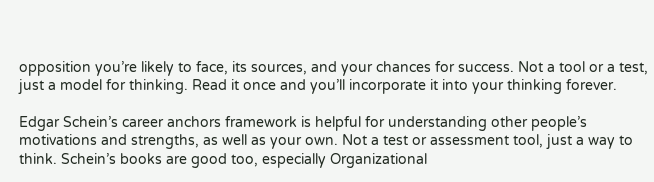opposition you’re likely to face, its sources, and your chances for success. Not a tool or a test, just a model for thinking. Read it once and you’ll incorporate it into your thinking forever.

Edgar Schein’s career anchors framework is helpful for understanding other people’s motivations and strengths, as well as your own. Not a test or assessment tool, just a way to think. Schein’s books are good too, especially Organizational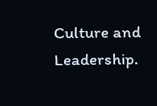Culture and Leadership.